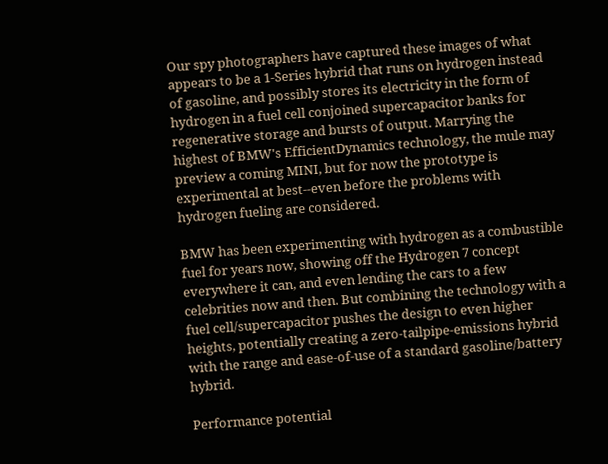Our spy photographers have captured these images of what appears to be a 1-Series hybrid that runs on hydrogen instead of gasoline, and possibly stores its electricity in the form of hydrogen in a fuel cell conjoined supercapacitor banks for regenerative storage and bursts of output. Marrying the highest of BMW's EfficientDynamics technology, the mule may preview a coming MINI, but for now the prototype is experimental at best--even before the problems with hydrogen fueling are considered.

BMW has been experimenting with hydrogen as a combustible fuel for years now, showing off the Hydrogen 7 concept everywhere it can, and even lending the cars to a few celebrities now and then. But combining the technology with a fuel cell/supercapacitor pushes the design to even higher heights, potentially creating a zero-tailpipe-emissions hybrid with the range and ease-of-use of a standard gasoline/battery hybrid.

Performance potential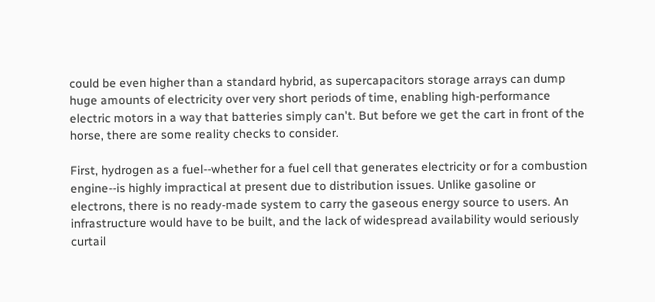could be even higher than a standard hybrid, as supercapacitors storage arrays can dump huge amounts of electricity over very short periods of time, enabling high-performance electric motors in a way that batteries simply can't. But before we get the cart in front of the horse, there are some reality checks to consider.

First, hydrogen as a fuel--whether for a fuel cell that generates electricity or for a combustion engine--is highly impractical at present due to distribution issues. Unlike gasoline or electrons, there is no ready-made system to carry the gaseous energy source to users. An infrastructure would have to be built, and the lack of widespread availability would seriously curtail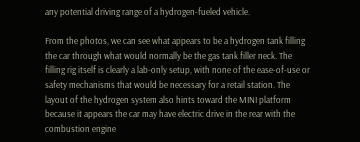any potential driving range of a hydrogen-fueled vehicle.

From the photos, we can see what appears to be a hydrogen tank filling the car through what would normally be the gas tank filler neck. The filling rig itself is clearly a lab-only setup, with none of the ease-of-use or safety mechanisms that would be necessary for a retail station. The layout of the hydrogen system also hints toward the MINI platform because it appears the car may have electric drive in the rear with the combustion engine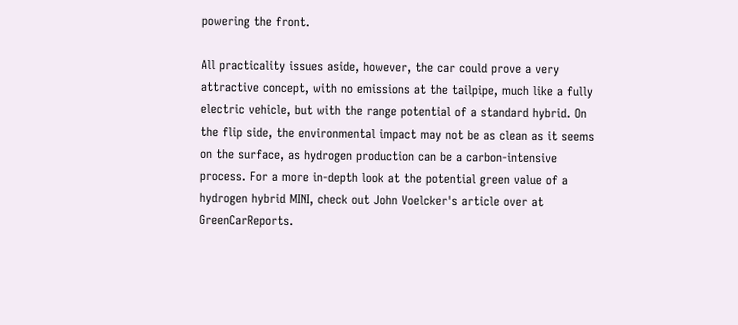powering the front.

All practicality issues aside, however, the car could prove a very attractive concept, with no emissions at the tailpipe, much like a fully electric vehicle, but with the range potential of a standard hybrid. On the flip side, the environmental impact may not be as clean as it seems on the surface, as hydrogen production can be a carbon-intensive process. For a more in-depth look at the potential green value of a hydrogen hybrid MINI, check out John Voelcker's article over at GreenCarReports.